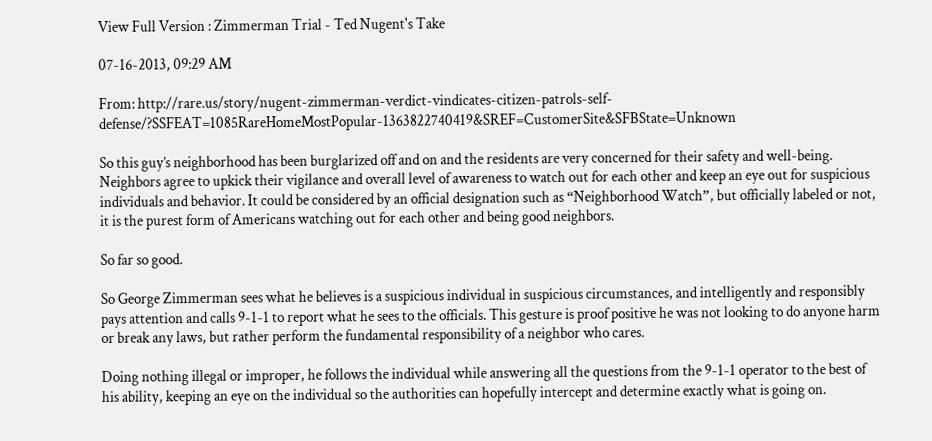View Full Version : Zimmerman Trial - Ted Nugent's Take

07-16-2013, 09:29 AM

From: http://rare.us/story/nugent-zimmerman-verdict-vindicates-citizen-patrols-self-defense/?SSFEAT=1085RareHomeMostPopular-1363822740419&SREF=CustomerSite&SFBState=Unknown

So this guy’s neighborhood has been burglarized off and on and the residents are very concerned for their safety and well-being. Neighbors agree to upkick their vigilance and overall level of awareness to watch out for each other and keep an eye out for suspicious individuals and behavior. It could be considered by an official designation such as “Neighborhood Watch”, but officially labeled or not, it is the purest form of Americans watching out for each other and being good neighbors.

So far so good.

So George Zimmerman sees what he believes is a suspicious individual in suspicious circumstances, and intelligently and responsibly pays attention and calls 9-1-1 to report what he sees to the officials. This gesture is proof positive he was not looking to do anyone harm or break any laws, but rather perform the fundamental responsibility of a neighbor who cares.

Doing nothing illegal or improper, he follows the individual while answering all the questions from the 9-1-1 operator to the best of his ability, keeping an eye on the individual so the authorities can hopefully intercept and determine exactly what is going on.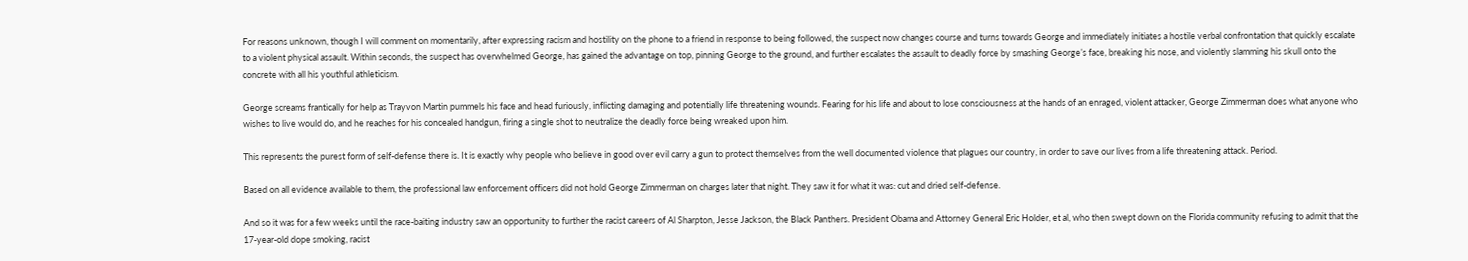For reasons unknown, though I will comment on momentarily, after expressing racism and hostility on the phone to a friend in response to being followed, the suspect now changes course and turns towards George and immediately initiates a hostile verbal confrontation that quickly escalate to a violent physical assault. Within seconds, the suspect has overwhelmed George, has gained the advantage on top, pinning George to the ground, and further escalates the assault to deadly force by smashing George’s face, breaking his nose, and violently slamming his skull onto the concrete with all his youthful athleticism.

George screams frantically for help as Trayvon Martin pummels his face and head furiously, inflicting damaging and potentially life threatening wounds. Fearing for his life and about to lose consciousness at the hands of an enraged, violent attacker, George Zimmerman does what anyone who wishes to live would do, and he reaches for his concealed handgun, firing a single shot to neutralize the deadly force being wreaked upon him.

This represents the purest form of self-defense there is. It is exactly why people who believe in good over evil carry a gun to protect themselves from the well documented violence that plagues our country, in order to save our lives from a life threatening attack. Period.

Based on all evidence available to them, the professional law enforcement officers did not hold George Zimmerman on charges later that night. They saw it for what it was: cut and dried self-defense.

And so it was for a few weeks until the race-baiting industry saw an opportunity to further the racist careers of Al Sharpton, Jesse Jackson, the Black Panthers. President Obama and Attorney General Eric Holder, et al, who then swept down on the Florida community refusing to admit that the 17-year-old dope smoking, racist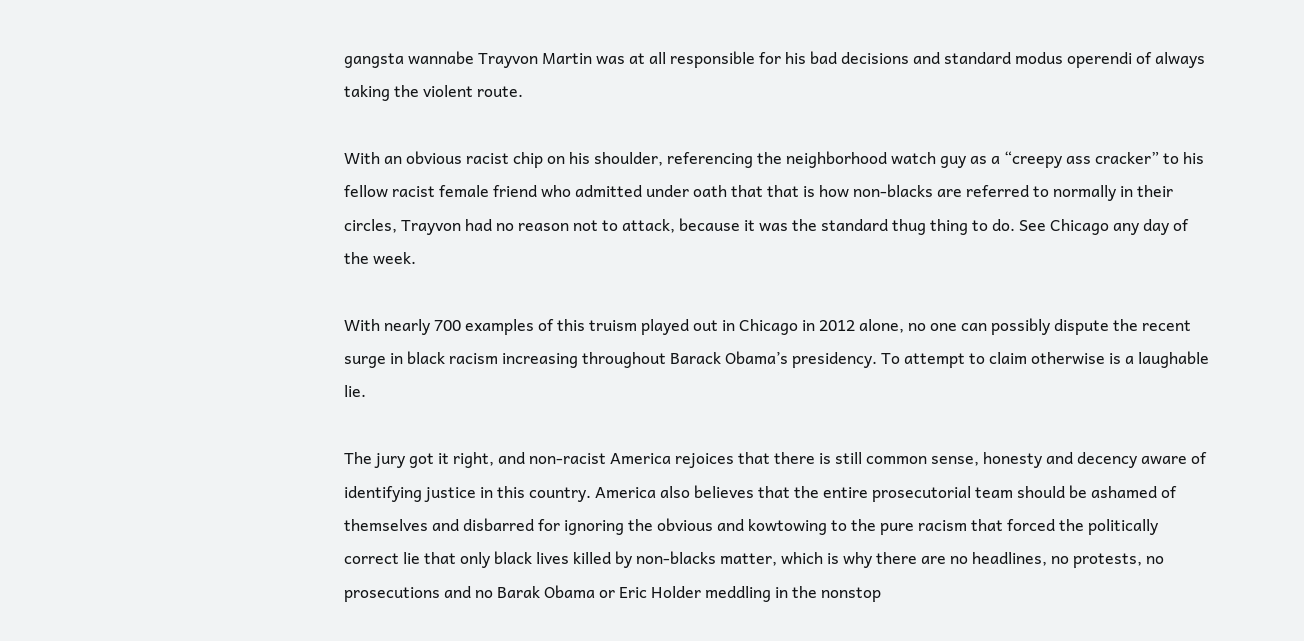gangsta wannabe Trayvon Martin was at all responsible for his bad decisions and standard modus operendi of always taking the violent route.

With an obvious racist chip on his shoulder, referencing the neighborhood watch guy as a “creepy ass cracker” to his fellow racist female friend who admitted under oath that that is how non-blacks are referred to normally in their circles, Trayvon had no reason not to attack, because it was the standard thug thing to do. See Chicago any day of the week.

With nearly 700 examples of this truism played out in Chicago in 2012 alone, no one can possibly dispute the recent surge in black racism increasing throughout Barack Obama’s presidency. To attempt to claim otherwise is a laughable lie.

The jury got it right, and non-racist America rejoices that there is still common sense, honesty and decency aware of identifying justice in this country. America also believes that the entire prosecutorial team should be ashamed of themselves and disbarred for ignoring the obvious and kowtowing to the pure racism that forced the politically correct lie that only black lives killed by non-blacks matter, which is why there are no headlines, no protests, no prosecutions and no Barak Obama or Eric Holder meddling in the nonstop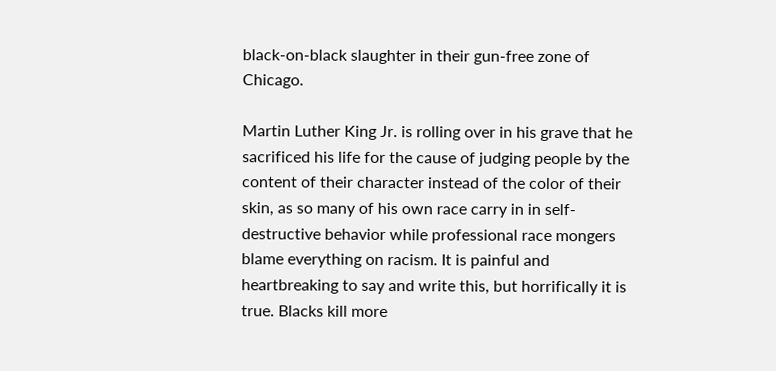black-on-black slaughter in their gun-free zone of Chicago.

Martin Luther King Jr. is rolling over in his grave that he sacrificed his life for the cause of judging people by the content of their character instead of the color of their skin, as so many of his own race carry in in self-destructive behavior while professional race mongers blame everything on racism. It is painful and heartbreaking to say and write this, but horrifically it is true. Blacks kill more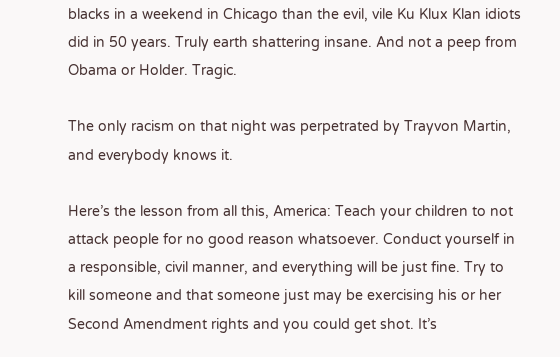blacks in a weekend in Chicago than the evil, vile Ku Klux Klan idiots did in 50 years. Truly earth shattering insane. And not a peep from Obama or Holder. Tragic.

The only racism on that night was perpetrated by Trayvon Martin, and everybody knows it.

Here’s the lesson from all this, America: Teach your children to not attack people for no good reason whatsoever. Conduct yourself in a responsible, civil manner, and everything will be just fine. Try to kill someone and that someone just may be exercising his or her Second Amendment rights and you could get shot. It’s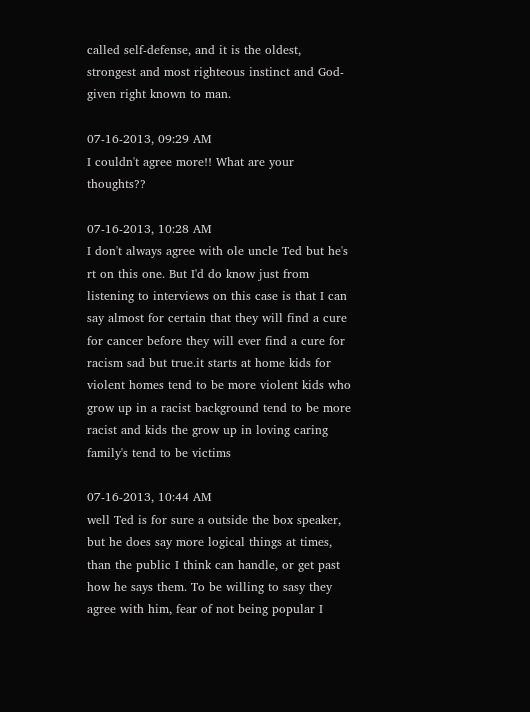called self-defense, and it is the oldest, strongest and most righteous instinct and God-given right known to man.

07-16-2013, 09:29 AM
I couldn't agree more!! What are your thoughts??

07-16-2013, 10:28 AM
I don't always agree with ole uncle Ted but he's rt on this one. But I'd do know just from listening to interviews on this case is that I can say almost for certain that they will find a cure for cancer before they will ever find a cure for racism sad but true.it starts at home kids for violent homes tend to be more violent kids who grow up in a racist background tend to be more racist and kids the grow up in loving caring family's tend to be victims

07-16-2013, 10:44 AM
well Ted is for sure a outside the box speaker, but he does say more logical things at times, than the public I think can handle, or get past how he says them. To be willing to sasy they agree with him, fear of not being popular I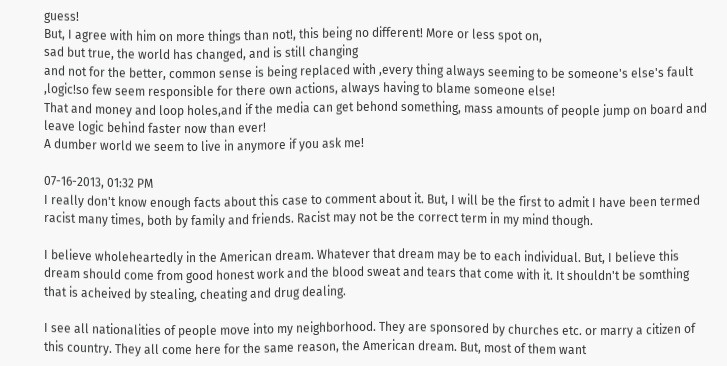guess!
But, I agree with him on more things than not!, this being no different! More or less spot on,
sad but true, the world has changed, and is still changing
and not for the better, common sense is being replaced with ,every thing always seeming to be someone's else's fault ,logic!so few seem responsible for there own actions, always having to blame someone else!
That and money and loop holes,and if the media can get behond something, mass amounts of people jump on board and leave logic behind faster now than ever!
A dumber world we seem to live in anymore if you ask me!

07-16-2013, 01:32 PM
I really don't know enough facts about this case to comment about it. But, I will be the first to admit I have been termed racist many times, both by family and friends. Racist may not be the correct term in my mind though.

I believe wholeheartedly in the American dream. Whatever that dream may be to each individual. But, I believe this dream should come from good honest work and the blood sweat and tears that come with it. It shouldn't be somthing that is acheived by stealing, cheating and drug dealing.

I see all nationalities of people move into my neighborhood. They are sponsored by churches etc. or marry a citizen of this country. They all come here for the same reason, the American dream. But, most of them want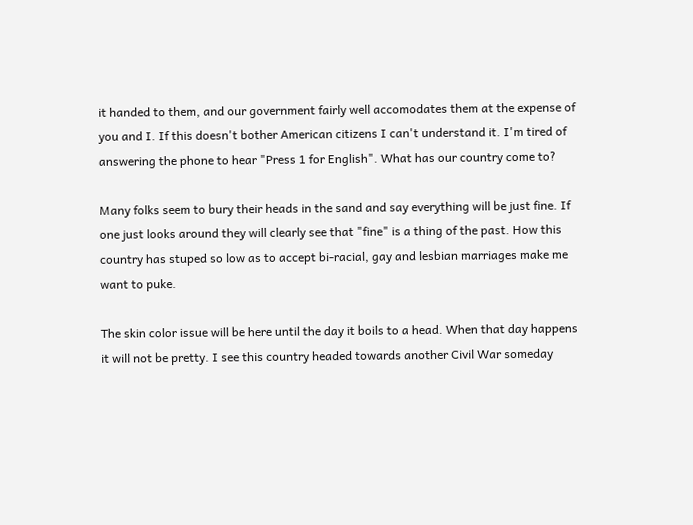it handed to them, and our government fairly well accomodates them at the expense of you and I. If this doesn't bother American citizens I can't understand it. I'm tired of answering the phone to hear "Press 1 for English". What has our country come to?

Many folks seem to bury their heads in the sand and say everything will be just fine. If one just looks around they will clearly see that "fine" is a thing of the past. How this country has stuped so low as to accept bi-racial, gay and lesbian marriages make me want to puke.

The skin color issue will be here until the day it boils to a head. When that day happens it will not be pretty. I see this country headed towards another Civil War someday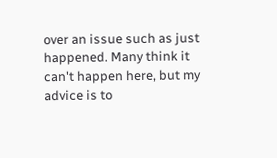over an issue such as just happened. Many think it can't happen here, but my advice is to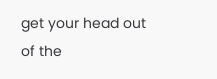get your head out of the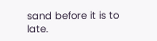sand before it is to late.